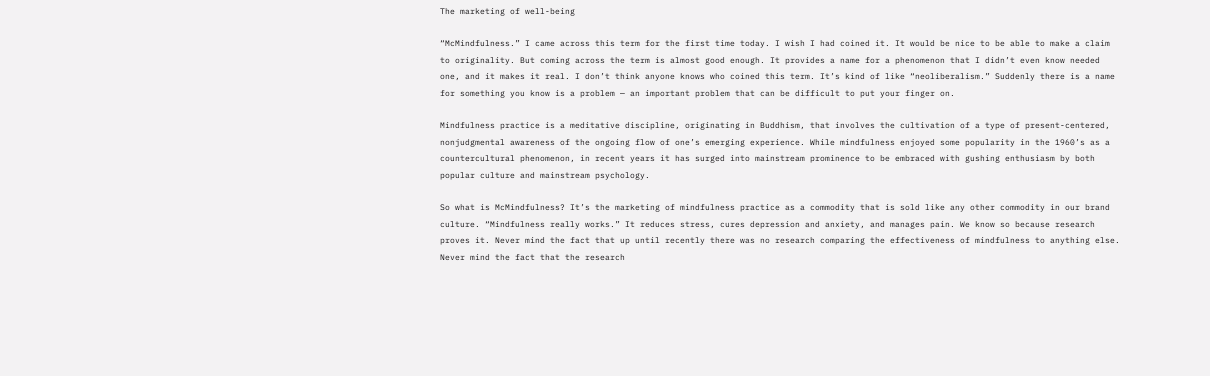The marketing of well-being

“McMindfulness.” I came across this term for the first time today. I wish I had coined it. It would be nice to be able to make a claim to originality. But coming across the term is almost good enough. It provides a name for a phenomenon that I didn’t even know needed one, and it makes it real. I don’t think anyone knows who coined this term. It’s kind of like “neoliberalism.” Suddenly there is a name for something you know is a problem — an important problem that can be difficult to put your finger on.

Mindfulness practice is a meditative discipline, originating in Buddhism, that involves the cultivation of a type of present-centered, nonjudgmental awareness of the ongoing flow of one’s emerging experience. While mindfulness enjoyed some popularity in the 1960’s as a countercultural phenomenon, in recent years it has surged into mainstream prominence to be embraced with gushing enthusiasm by both popular culture and mainstream psychology.

So what is McMindfulness? It’s the marketing of mindfulness practice as a commodity that is sold like any other commodity in our brand culture. “Mindfulness really works.” It reduces stress, cures depression and anxiety, and manages pain. We know so because research proves it. Never mind the fact that up until recently there was no research comparing the effectiveness of mindfulness to anything else. Never mind the fact that the research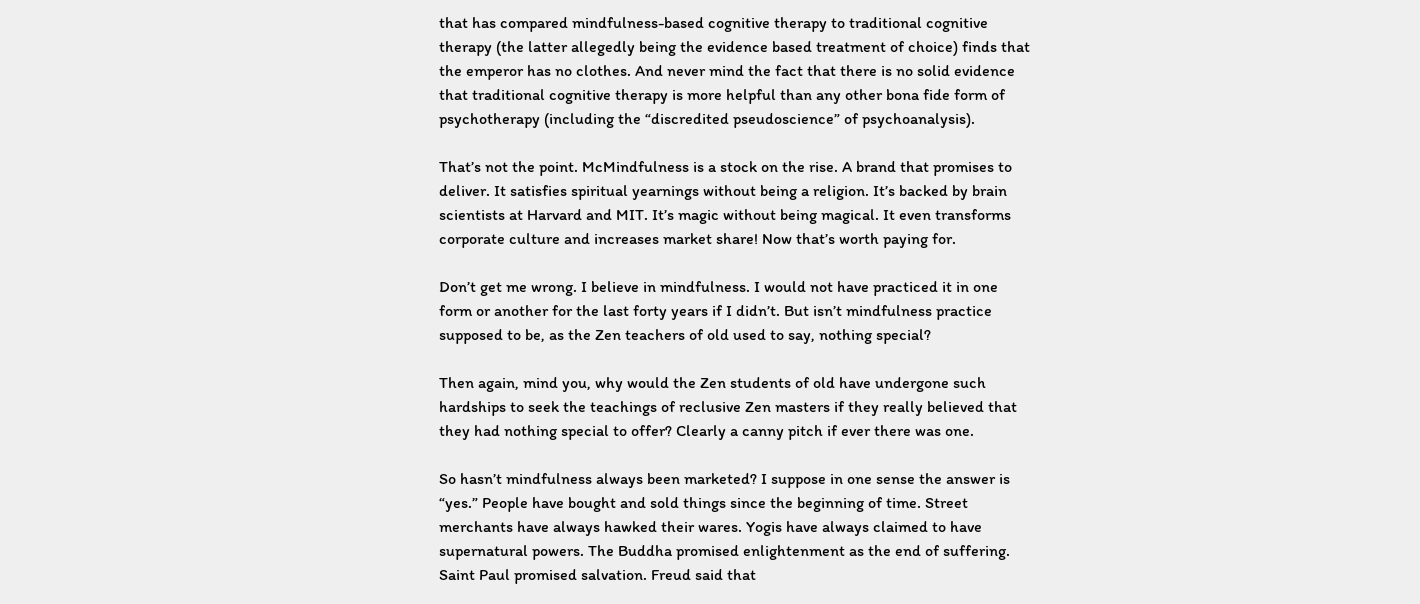that has compared mindfulness-based cognitive therapy to traditional cognitive therapy (the latter allegedly being the evidence based treatment of choice) finds that the emperor has no clothes. And never mind the fact that there is no solid evidence that traditional cognitive therapy is more helpful than any other bona fide form of psychotherapy (including the “discredited pseudoscience” of psychoanalysis).

That’s not the point. McMindfulness is a stock on the rise. A brand that promises to deliver. It satisfies spiritual yearnings without being a religion. It’s backed by brain scientists at Harvard and MIT. It’s magic without being magical. It even transforms corporate culture and increases market share! Now that’s worth paying for.

Don’t get me wrong. I believe in mindfulness. I would not have practiced it in one form or another for the last forty years if I didn’t. But isn’t mindfulness practice supposed to be, as the Zen teachers of old used to say, nothing special?

Then again, mind you, why would the Zen students of old have undergone such hardships to seek the teachings of reclusive Zen masters if they really believed that they had nothing special to offer? Clearly a canny pitch if ever there was one.

So hasn’t mindfulness always been marketed? I suppose in one sense the answer is “yes.” People have bought and sold things since the beginning of time. Street merchants have always hawked their wares. Yogis have always claimed to have supernatural powers. The Buddha promised enlightenment as the end of suffering. Saint Paul promised salvation. Freud said that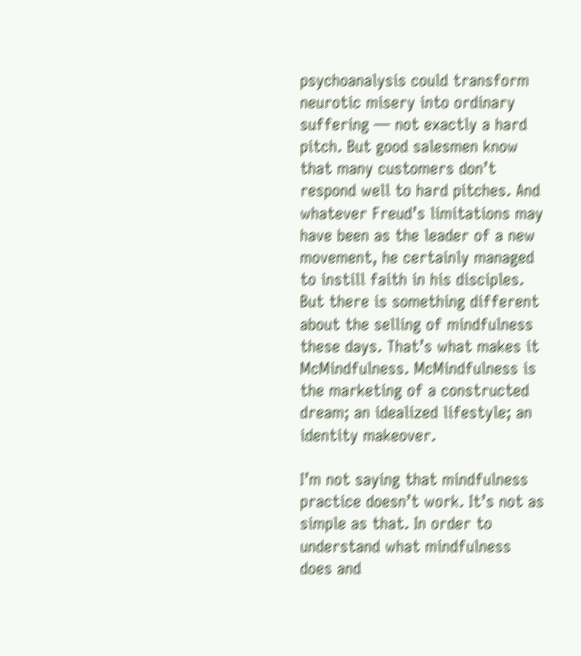psychoanalysis could transform neurotic misery into ordinary suffering — not exactly a hard pitch. But good salesmen know that many customers don’t respond well to hard pitches. And whatever Freud’s limitations may have been as the leader of a new movement, he certainly managed to instill faith in his disciples. But there is something different about the selling of mindfulness these days. That’s what makes it McMindfulness. McMindfulness is the marketing of a constructed dream; an idealized lifestyle; an identity makeover.

I’m not saying that mindfulness practice doesn’t work. It’s not as simple as that. In order to understand what mindfulness does and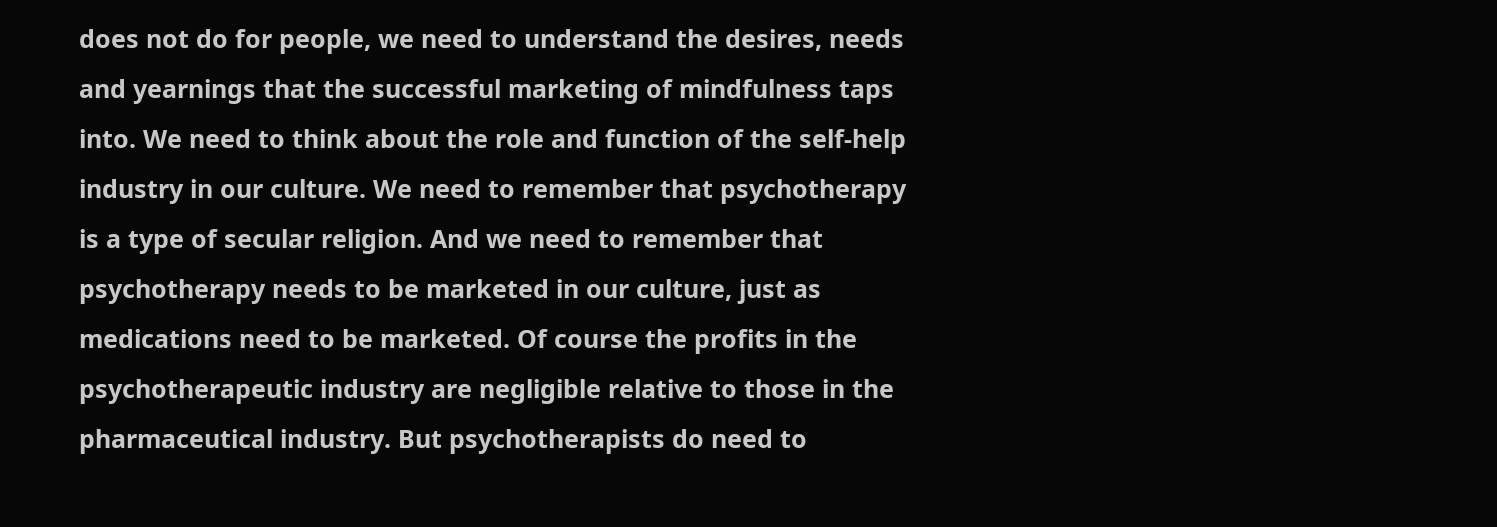does not do for people, we need to understand the desires, needs and yearnings that the successful marketing of mindfulness taps into. We need to think about the role and function of the self-help industry in our culture. We need to remember that psychotherapy is a type of secular religion. And we need to remember that psychotherapy needs to be marketed in our culture, just as medications need to be marketed. Of course the profits in the psychotherapeutic industry are negligible relative to those in the pharmaceutical industry. But psychotherapists do need to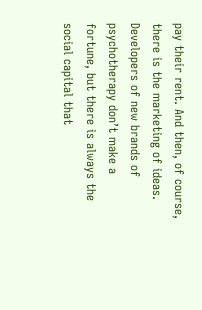pay their rent. And then, of course, there is the marketing of ideas. Developers of new brands of psychotherapy don’t make a fortune, but there is always the social capital that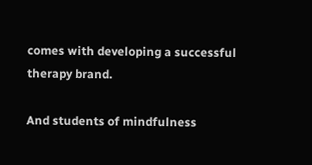comes with developing a successful therapy brand.

And students of mindfulness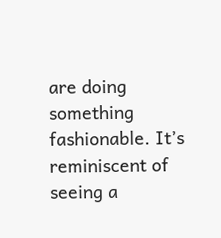are doing something fashionable. It’s reminiscent of seeing a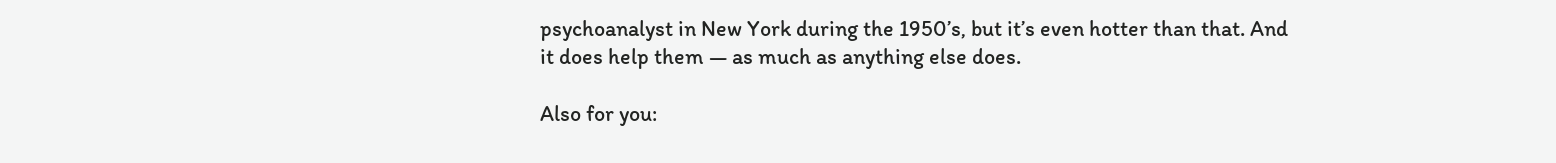psychoanalyst in New York during the 1950’s, but it’s even hotter than that. And it does help them — as much as anything else does.

Also for you: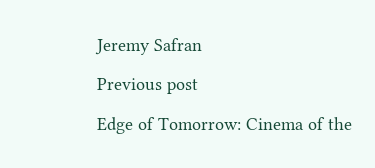Jeremy Safran

Previous post

Edge of Tomorrow: Cinema of the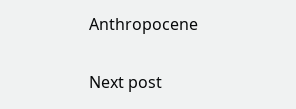Anthropocene

Next post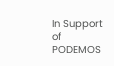In Support of PODEMOS